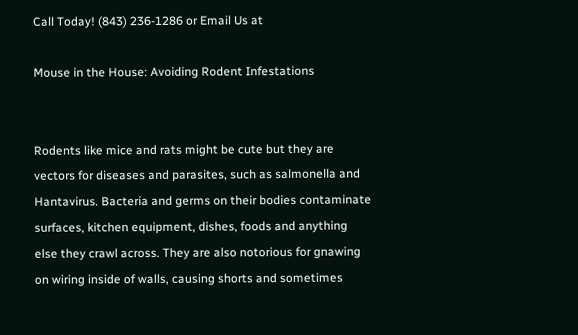Call Today! (843) 236-1286 or Email Us at

Mouse in the House: Avoiding Rodent Infestations


Rodents like mice and rats might be cute but they are vectors for diseases and parasites, such as salmonella and Hantavirus. Bacteria and germs on their bodies contaminate surfaces, kitchen equipment, dishes, foods and anything else they crawl across. They are also notorious for gnawing on wiring inside of walls, causing shorts and sometimes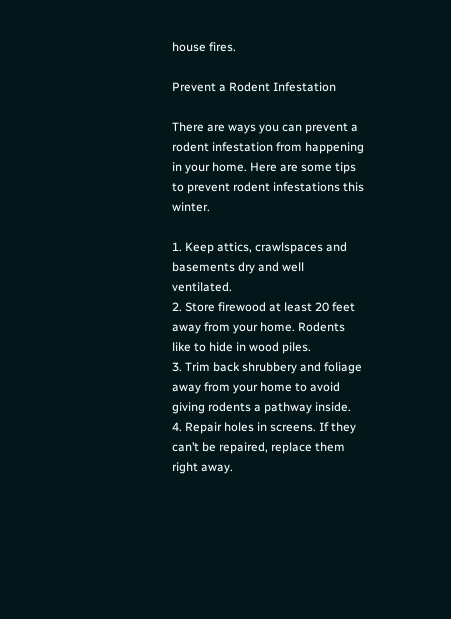house fires.

Prevent a Rodent Infestation

There are ways you can prevent a rodent infestation from happening in your home. Here are some tips to prevent rodent infestations this winter.

1. Keep attics, crawlspaces and basements dry and well ventilated.
2. Store firewood at least 20 feet away from your home. Rodents like to hide in wood piles.
3. Trim back shrubbery and foliage away from your home to avoid giving rodents a pathway inside.
4. Repair holes in screens. If they can’t be repaired, replace them right away.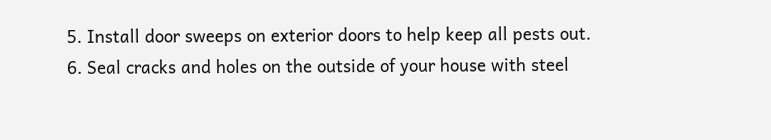5. Install door sweeps on exterior doors to help keep all pests out.
6. Seal cracks and holes on the outside of your house with steel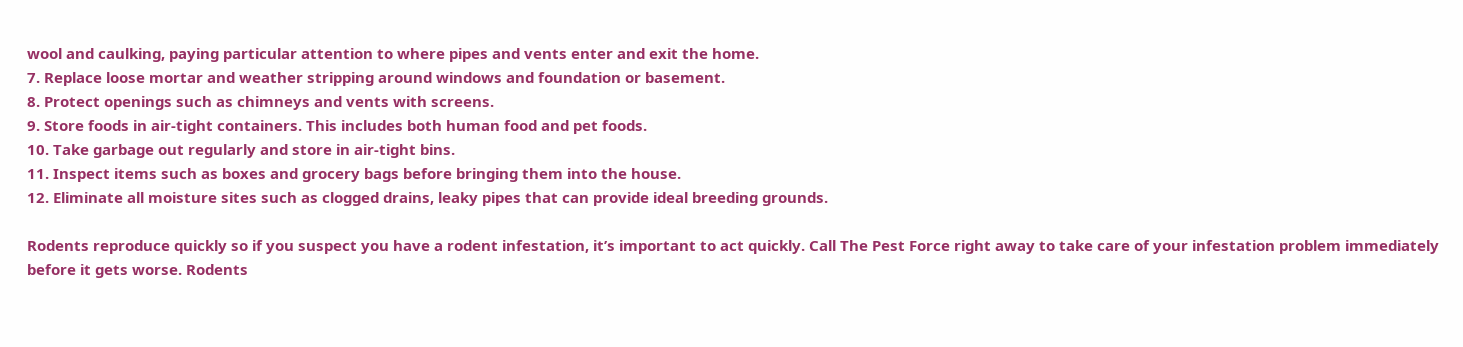wool and caulking, paying particular attention to where pipes and vents enter and exit the home.
7. Replace loose mortar and weather stripping around windows and foundation or basement.
8. Protect openings such as chimneys and vents with screens.
9. Store foods in air-tight containers. This includes both human food and pet foods.
10. Take garbage out regularly and store in air-tight bins.
11. Inspect items such as boxes and grocery bags before bringing them into the house.
12. Eliminate all moisture sites such as clogged drains, leaky pipes that can provide ideal breeding grounds.

Rodents reproduce quickly so if you suspect you have a rodent infestation, it’s important to act quickly. Call The Pest Force right away to take care of your infestation problem immediately before it gets worse. Rodents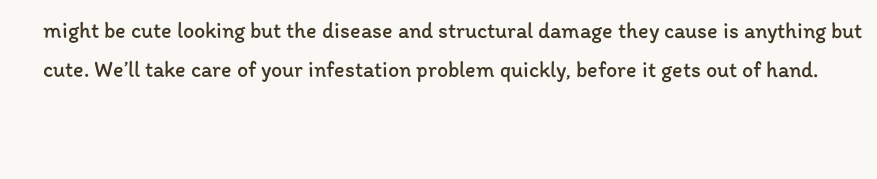might be cute looking but the disease and structural damage they cause is anything but cute. We’ll take care of your infestation problem quickly, before it gets out of hand.